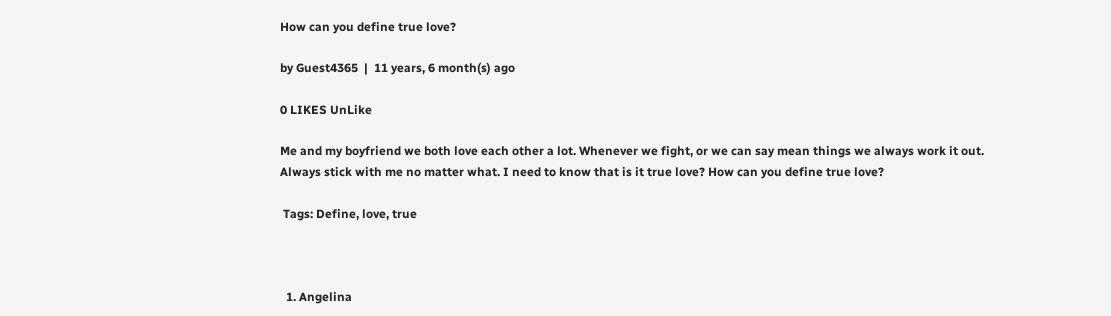How can you define true love?

by Guest4365  |  11 years, 6 month(s) ago

0 LIKES UnLike

Me and my boyfriend we both love each other a lot. Whenever we fight, or we can say mean things we always work it out. Always stick with me no matter what. I need to know that is it true love? How can you define true love?

 Tags: Define, love, true



  1. Angelina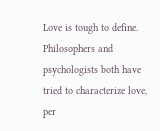Love is tough to define. Philosophers and psychologists both have tried to characterize love, per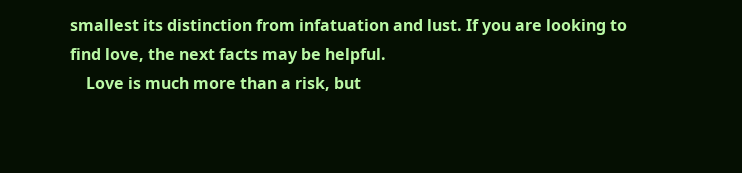smallest its distinction from infatuation and lust. If you are looking to find love, the next facts may be helpful.
    Love is much more than a risk, but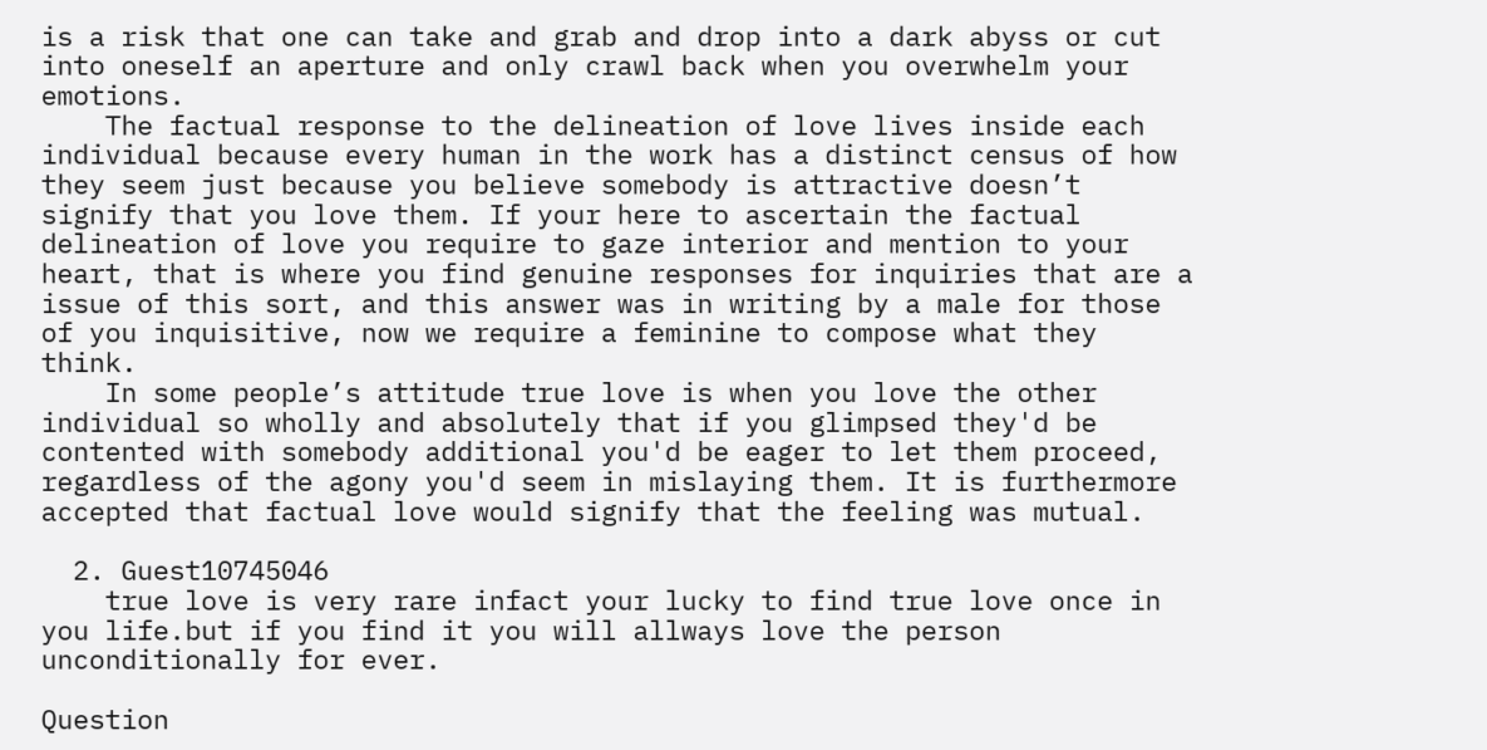is a risk that one can take and grab and drop into a dark abyss or cut into oneself an aperture and only crawl back when you overwhelm your emotions.
    The factual response to the delineation of love lives inside each individual because every human in the work has a distinct census of how they seem just because you believe somebody is attractive doesn’t signify that you love them. If your here to ascertain the factual delineation of love you require to gaze interior and mention to your heart, that is where you find genuine responses for inquiries that are a issue of this sort, and this answer was in writing by a male for those of you inquisitive, now we require a feminine to compose what they think.
    In some people’s attitude true love is when you love the other individual so wholly and absolutely that if you glimpsed they'd be contented with somebody additional you'd be eager to let them proceed, regardless of the agony you'd seem in mislaying them. It is furthermore accepted that factual love would signify that the feeling was mutual.

  2. Guest10745046
    true love is very rare infact your lucky to find true love once in you life.but if you find it you will allways love the person unconditionally for ever.

Question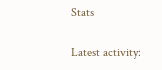Stats

Latest activity: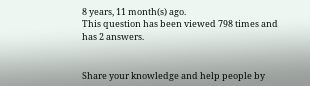8 years, 11 month(s) ago.
This question has been viewed 798 times and has 2 answers.


Share your knowledge and help people by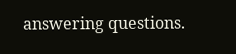answering questions.